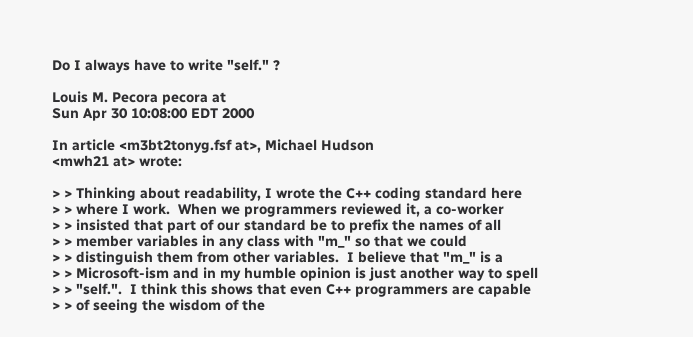Do I always have to write "self." ?

Louis M. Pecora pecora at
Sun Apr 30 10:08:00 EDT 2000

In article <m3bt2tonyg.fsf at>, Michael Hudson
<mwh21 at> wrote:

> > Thinking about readability, I wrote the C++ coding standard here
> > where I work.  When we programmers reviewed it, a co-worker
> > insisted that part of our standard be to prefix the names of all
> > member variables in any class with "m_" so that we could
> > distinguish them from other variables.  I believe that "m_" is a
> > Microsoft-ism and in my humble opinion is just another way to spell
> > "self.".  I think this shows that even C++ programmers are capable
> > of seeing the wisdom of the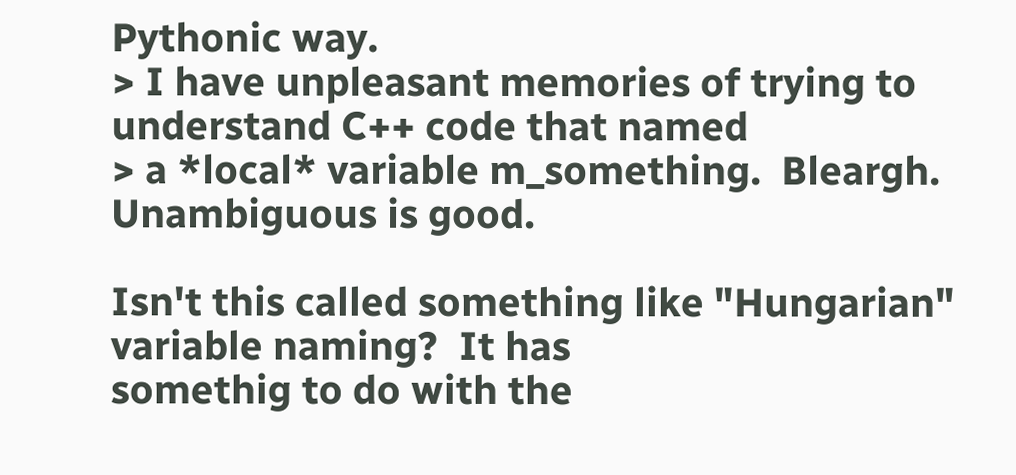Pythonic way.
> I have unpleasant memories of trying to understand C++ code that named
> a *local* variable m_something.  Bleargh.  Unambiguous is good.

Isn't this called something like "Hungarian" variable naming?  It has
somethig to do with the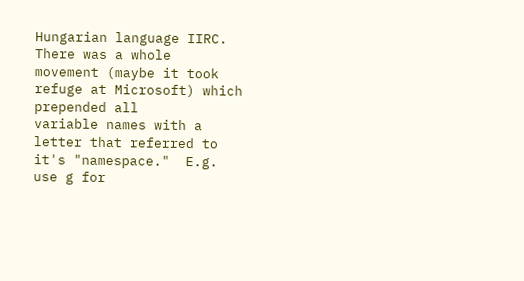Hungarian language IIRC.  There was a whole
movement (maybe it took refuge at Microsoft) which prepended all
variable names with a letter that referred to it's "namespace."  E.g.
use g for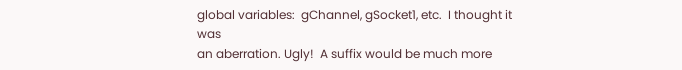global variables:  gChannel, gSocket1, etc.  I thought it was
an aberration. Ugly!  A suffix would be much more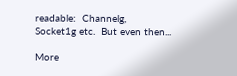readable:  Channelg,
Socket1g etc.  But even then...

More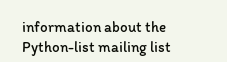information about the Python-list mailing list